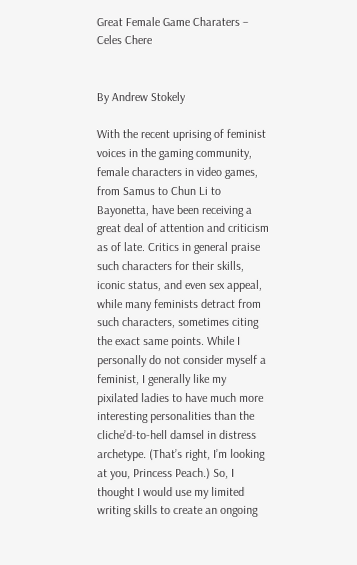Great Female Game Charaters – Celes Chere


By Andrew Stokely

With the recent uprising of feminist voices in the gaming community, female characters in video games, from Samus to Chun Li to Bayonetta, have been receiving a great deal of attention and criticism as of late. Critics in general praise such characters for their skills, iconic status, and even sex appeal, while many feminists detract from such characters, sometimes citing the exact same points. While I personally do not consider myself a feminist, I generally like my pixilated ladies to have much more interesting personalities than the cliche’d-to-hell damsel in distress archetype. (That’s right, I’m looking at you, Princess Peach.) So, I thought I would use my limited writing skills to create an ongoing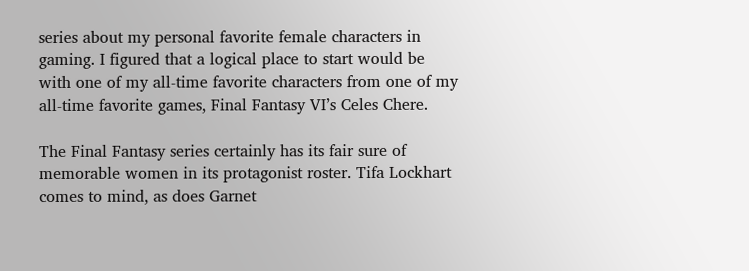series about my personal favorite female characters in gaming. I figured that a logical place to start would be with one of my all-time favorite characters from one of my all-time favorite games, Final Fantasy VI’s Celes Chere.

The Final Fantasy series certainly has its fair sure of memorable women in its protagonist roster. Tifa Lockhart comes to mind, as does Garnet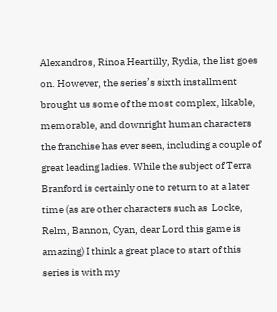Alexandros, Rinoa Heartilly, Rydia, the list goes on. However, the series’s sixth installment brought us some of the most complex, likable, memorable, and downright human characters the franchise has ever seen, including a couple of great leading ladies. While the subject of Terra Branford is certainly one to return to at a later time (as are other characters such as  Locke, Relm, Bannon, Cyan, dear Lord this game is amazing) I think a great place to start of this series is with my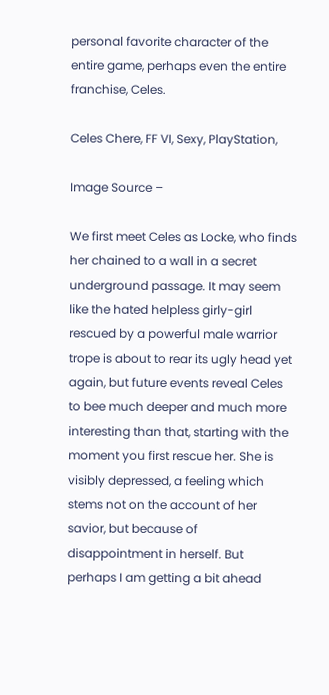personal favorite character of the entire game, perhaps even the entire franchise, Celes.

Celes Chere, FF VI, Sexy, PlayStation,

Image Source –

We first meet Celes as Locke, who finds her chained to a wall in a secret underground passage. It may seem like the hated helpless girly-girl rescued by a powerful male warrior trope is about to rear its ugly head yet again, but future events reveal Celes to bee much deeper and much more interesting than that, starting with the moment you first rescue her. She is visibly depressed, a feeling which stems not on the account of her savior, but because of disappointment in herself. But perhaps I am getting a bit ahead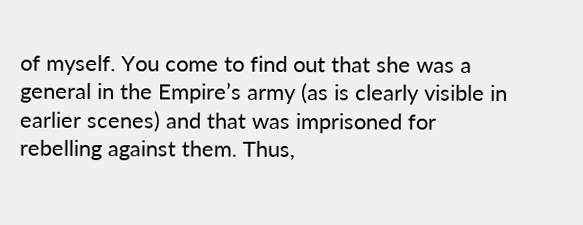of myself. You come to find out that she was a general in the Empire’s army (as is clearly visible in earlier scenes) and that was imprisoned for rebelling against them. Thus,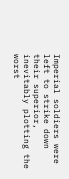Imperial soldiers were left to strike down their superior, inevitably plotting the worst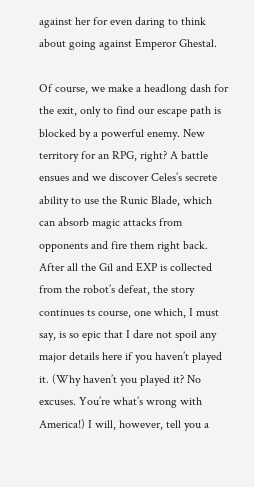against her for even daring to think about going against Emperor Ghestal.

Of course, we make a headlong dash for the exit, only to find our escape path is blocked by a powerful enemy. New territory for an RPG, right? A battle ensues and we discover Celes’s secrete ability to use the Runic Blade, which can absorb magic attacks from opponents and fire them right back. After all the Gil and EXP is collected from the robot’s defeat, the story continues ts course, one which, I must say, is so epic that I dare not spoil any major details here if you haven’t played it. (Why haven’t you played it? No excuses. You’re what’s wrong with America!) I will, however, tell you a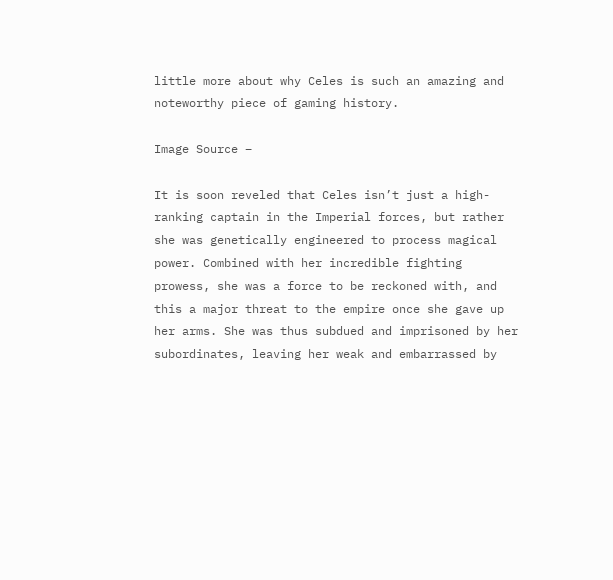little more about why Celes is such an amazing and noteworthy piece of gaming history.

Image Source –

It is soon reveled that Celes isn’t just a high-ranking captain in the Imperial forces, but rather she was genetically engineered to process magical power. Combined with her incredible fighting prowess, she was a force to be reckoned with, and this a major threat to the empire once she gave up her arms. She was thus subdued and imprisoned by her subordinates, leaving her weak and embarrassed by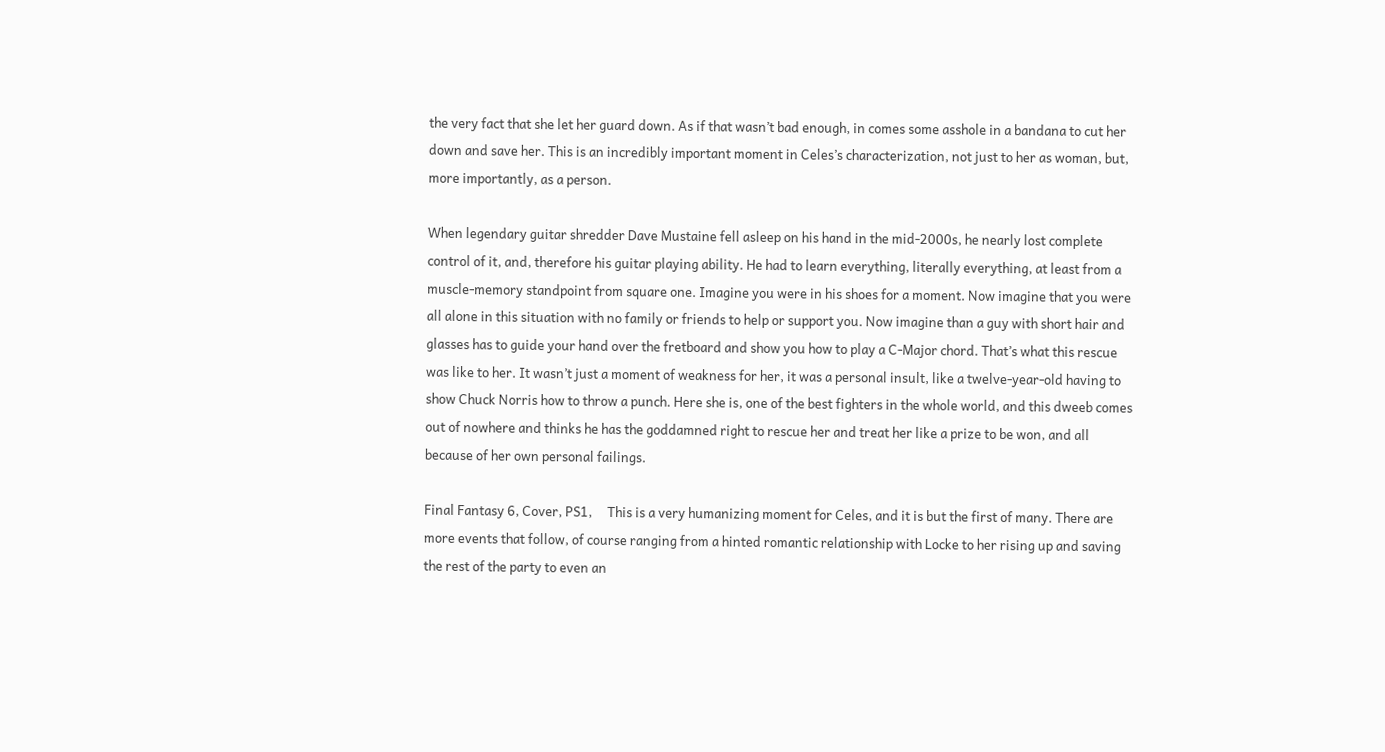the very fact that she let her guard down. As if that wasn’t bad enough, in comes some asshole in a bandana to cut her down and save her. This is an incredibly important moment in Celes’s characterization, not just to her as woman, but, more importantly, as a person.

When legendary guitar shredder Dave Mustaine fell asleep on his hand in the mid-2000s, he nearly lost complete control of it, and, therefore his guitar playing ability. He had to learn everything, literally everything, at least from a muscle-memory standpoint from square one. Imagine you were in his shoes for a moment. Now imagine that you were all alone in this situation with no family or friends to help or support you. Now imagine than a guy with short hair and glasses has to guide your hand over the fretboard and show you how to play a C-Major chord. That’s what this rescue was like to her. It wasn’t just a moment of weakness for her, it was a personal insult, like a twelve-year-old having to show Chuck Norris how to throw a punch. Here she is, one of the best fighters in the whole world, and this dweeb comes out of nowhere and thinks he has the goddamned right to rescue her and treat her like a prize to be won, and all because of her own personal failings.

Final Fantasy 6, Cover, PS1,     This is a very humanizing moment for Celes, and it is but the first of many. There are more events that follow, of course ranging from a hinted romantic relationship with Locke to her rising up and saving the rest of the party to even an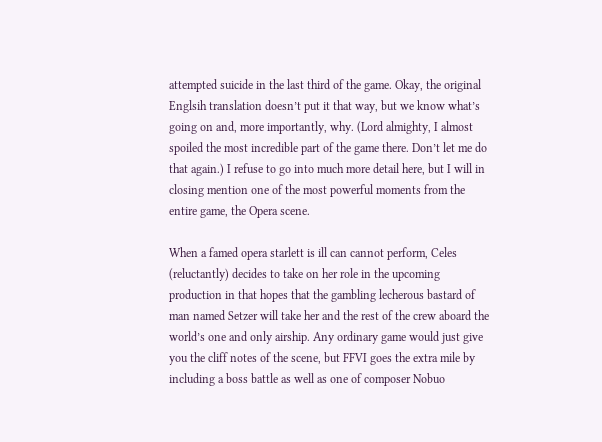attempted suicide in the last third of the game. Okay, the original Englsih translation doesn’t put it that way, but we know what’s going on and, more importantly, why. (Lord almighty, I almost spoiled the most incredible part of the game there. Don’t let me do that again.) I refuse to go into much more detail here, but I will in closing mention one of the most powerful moments from the entire game, the Opera scene.

When a famed opera starlett is ill can cannot perform, Celes (reluctantly) decides to take on her role in the upcoming production in that hopes that the gambling lecherous bastard of man named Setzer will take her and the rest of the crew aboard the world’s one and only airship. Any ordinary game would just give you the cliff notes of the scene, but FFVI goes the extra mile by including a boss battle as well as one of composer Nobuo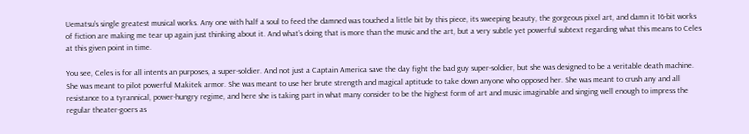Uematsu’s single greatest musical works. Any one with half a soul to feed the damned was touched a little bit by this piece, its sweeping beauty, the gorgeous pixel art, and damn it 16-bit works of fiction are making me tear up again just thinking about it. And what’s doing that is more than the music and the art, but a very subtle yet powerful subtext regarding what this means to Celes at this given point in time.

You see, Celes is for all intents an purposes, a super-soldier. And not just a Captain America save the day fight the bad guy super-soldier, but she was designed to be a veritable death machine. She was meant to pilot powerful Makitek armor. She was meant to use her brute strength and magical aptitude to take down anyone who opposed her. She was meant to crush any and all resistance to a tyrannical, power-hungry regime, and here she is taking part in what many consider to be the highest form of art and music imaginable and singing well enough to impress the regular theater-goers as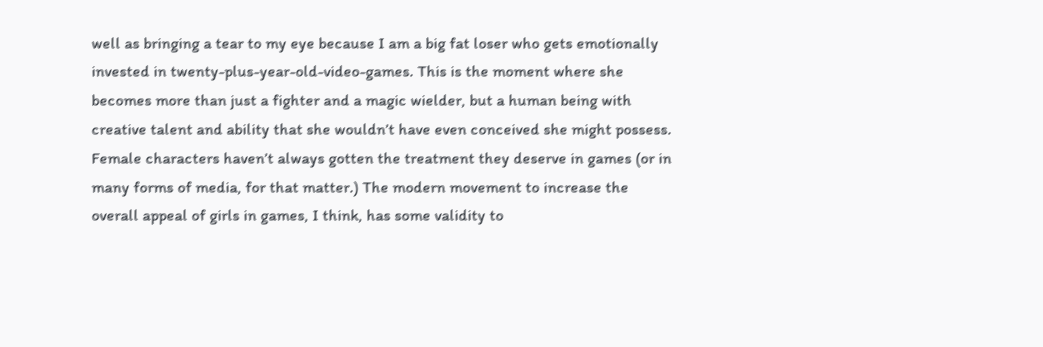well as bringing a tear to my eye because I am a big fat loser who gets emotionally invested in twenty-plus-year-old-video-games. This is the moment where she becomes more than just a fighter and a magic wielder, but a human being with creative talent and ability that she wouldn’t have even conceived she might possess. Female characters haven’t always gotten the treatment they deserve in games (or in many forms of media, for that matter.) The modern movement to increase the overall appeal of girls in games, I think, has some validity to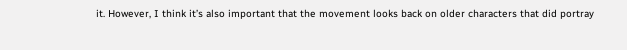it. However, I think it’s also important that the movement looks back on older characters that did portray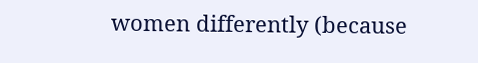women differently (because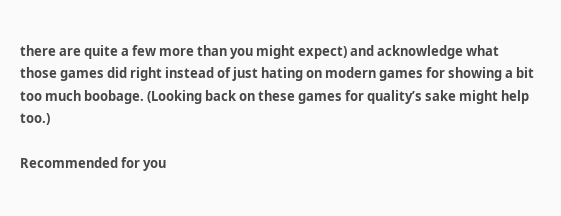there are quite a few more than you might expect) and acknowledge what those games did right instead of just hating on modern games for showing a bit too much boobage. (Looking back on these games for quality’s sake might help too.)

Recommended for you